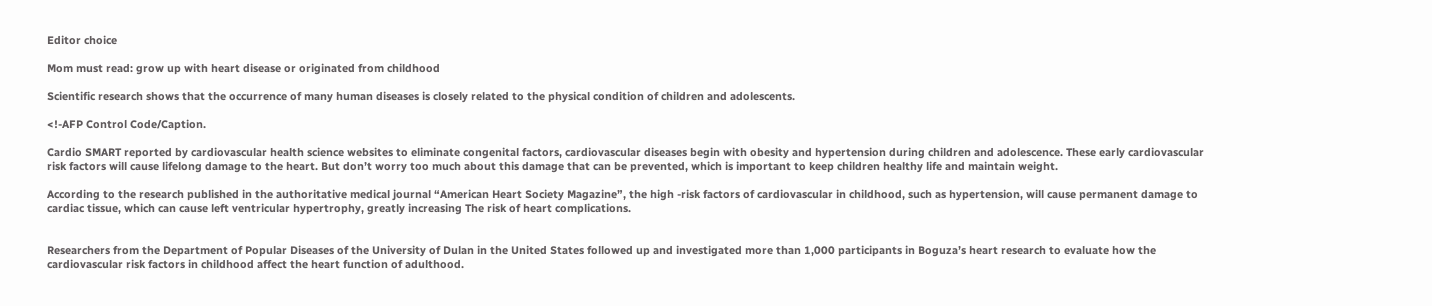Editor choice

Mom must read: grow up with heart disease or originated from childhood

Scientific research shows that the occurrence of many human diseases is closely related to the physical condition of children and adolescents.

<!-AFP Control Code/Caption.

Cardio SMART reported by cardiovascular health science websites to eliminate congenital factors, cardiovascular diseases begin with obesity and hypertension during children and adolescence. These early cardiovascular risk factors will cause lifelong damage to the heart. But don’t worry too much about this damage that can be prevented, which is important to keep children healthy life and maintain weight.

According to the research published in the authoritative medical journal “American Heart Society Magazine”, the high -risk factors of cardiovascular in childhood, such as hypertension, will cause permanent damage to cardiac tissue, which can cause left ventricular hypertrophy, greatly increasing The risk of heart complications.


Researchers from the Department of Popular Diseases of the University of Dulan in the United States followed up and investigated more than 1,000 participants in Boguza’s heart research to evaluate how the cardiovascular risk factors in childhood affect the heart function of adulthood.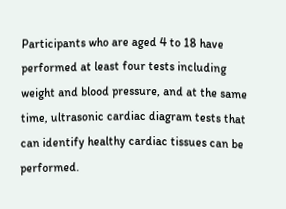Participants who are aged 4 to 18 have performed at least four tests including weight and blood pressure, and at the same time, ultrasonic cardiac diagram tests that can identify healthy cardiac tissues can be performed.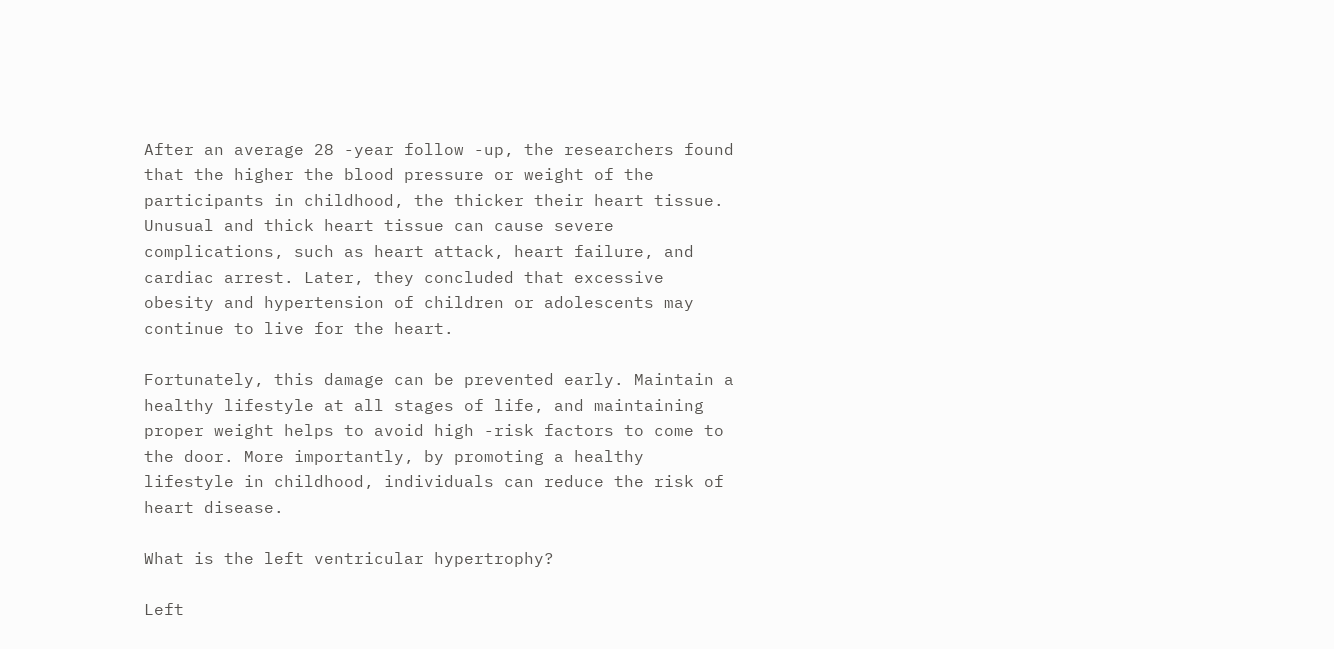After an average 28 -year follow -up, the researchers found that the higher the blood pressure or weight of the participants in childhood, the thicker their heart tissue. Unusual and thick heart tissue can cause severe complications, such as heart attack, heart failure, and cardiac arrest. Later, they concluded that excessive obesity and hypertension of children or adolescents may continue to live for the heart.

Fortunately, this damage can be prevented early. Maintain a healthy lifestyle at all stages of life, and maintaining proper weight helps to avoid high -risk factors to come to the door. More importantly, by promoting a healthy lifestyle in childhood, individuals can reduce the risk of heart disease.

What is the left ventricular hypertrophy?

Left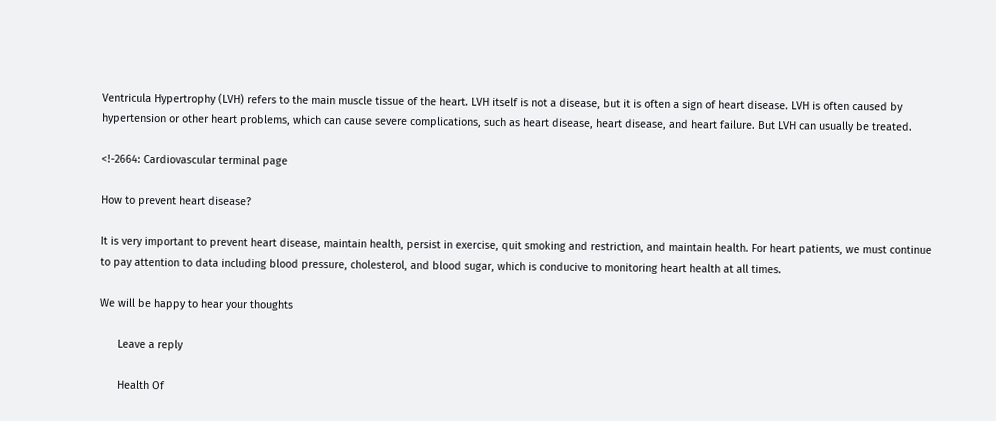Ventricula Hypertrophy (LVH) refers to the main muscle tissue of the heart. LVH itself is not a disease, but it is often a sign of heart disease. LVH is often caused by hypertension or other heart problems, which can cause severe complications, such as heart disease, heart disease, and heart failure. But LVH can usually be treated.

<!-2664: Cardiovascular terminal page

How to prevent heart disease?

It is very important to prevent heart disease, maintain health, persist in exercise, quit smoking and restriction, and maintain health. For heart patients, we must continue to pay attention to data including blood pressure, cholesterol, and blood sugar, which is conducive to monitoring heart health at all times.

We will be happy to hear your thoughts

      Leave a reply

      Health Of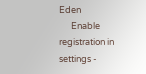Eden
      Enable registration in settings -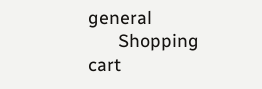general
      Shopping cart